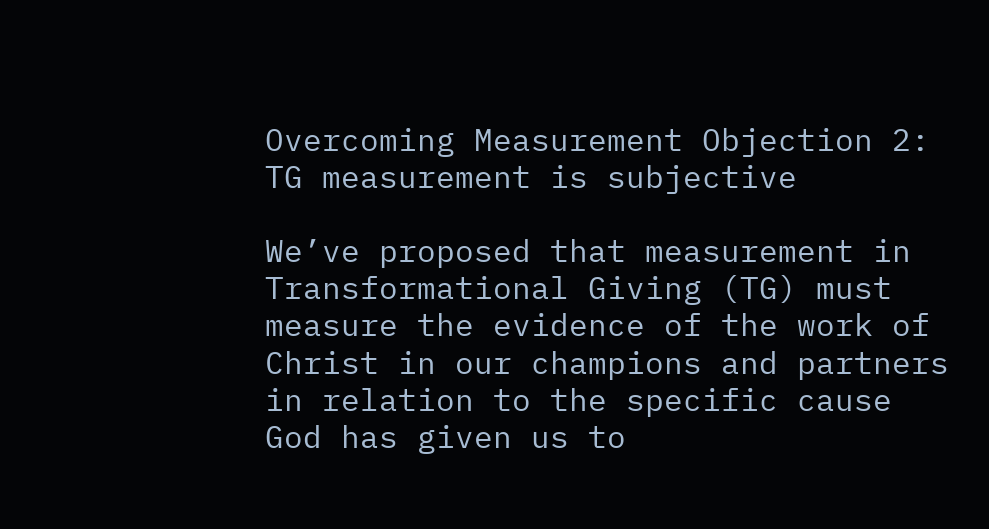Overcoming Measurement Objection 2: TG measurement is subjective

We’ve proposed that measurement in Transformational Giving (TG) must measure the evidence of the work of Christ in our champions and partners in relation to the specific cause God has given us to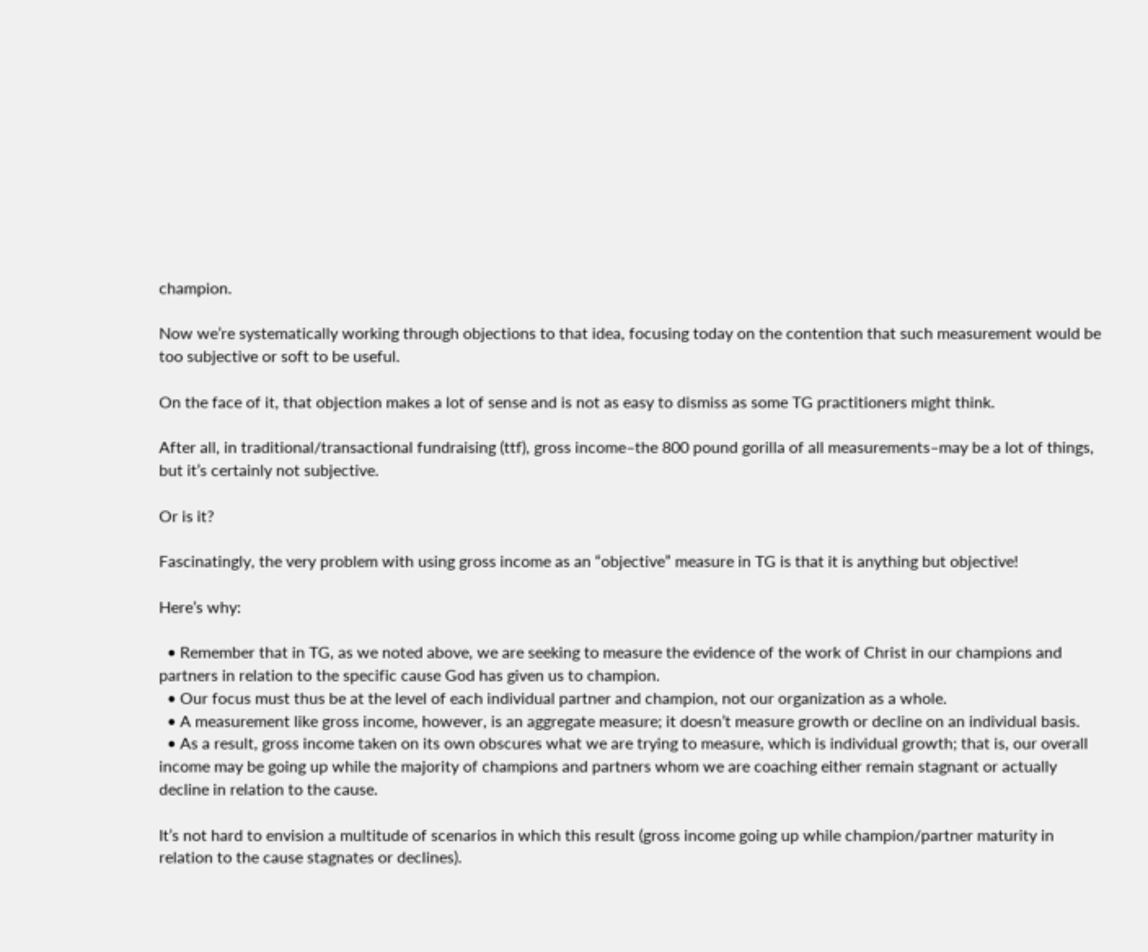champion.

Now we’re systematically working through objections to that idea, focusing today on the contention that such measurement would be too subjective or soft to be useful.

On the face of it, that objection makes a lot of sense and is not as easy to dismiss as some TG practitioners might think.

After all, in traditional/transactional fundraising (ttf), gross income–the 800 pound gorilla of all measurements–may be a lot of things, but it’s certainly not subjective.

Or is it?

Fascinatingly, the very problem with using gross income as an “objective” measure in TG is that it is anything but objective!

Here’s why:

  • Remember that in TG, as we noted above, we are seeking to measure the evidence of the work of Christ in our champions and partners in relation to the specific cause God has given us to champion.
  • Our focus must thus be at the level of each individual partner and champion, not our organization as a whole.
  • A measurement like gross income, however, is an aggregate measure; it doesn’t measure growth or decline on an individual basis.
  • As a result, gross income taken on its own obscures what we are trying to measure, which is individual growth; that is, our overall income may be going up while the majority of champions and partners whom we are coaching either remain stagnant or actually decline in relation to the cause.

It’s not hard to envision a multitude of scenarios in which this result (gross income going up while champion/partner maturity in relation to the cause stagnates or declines).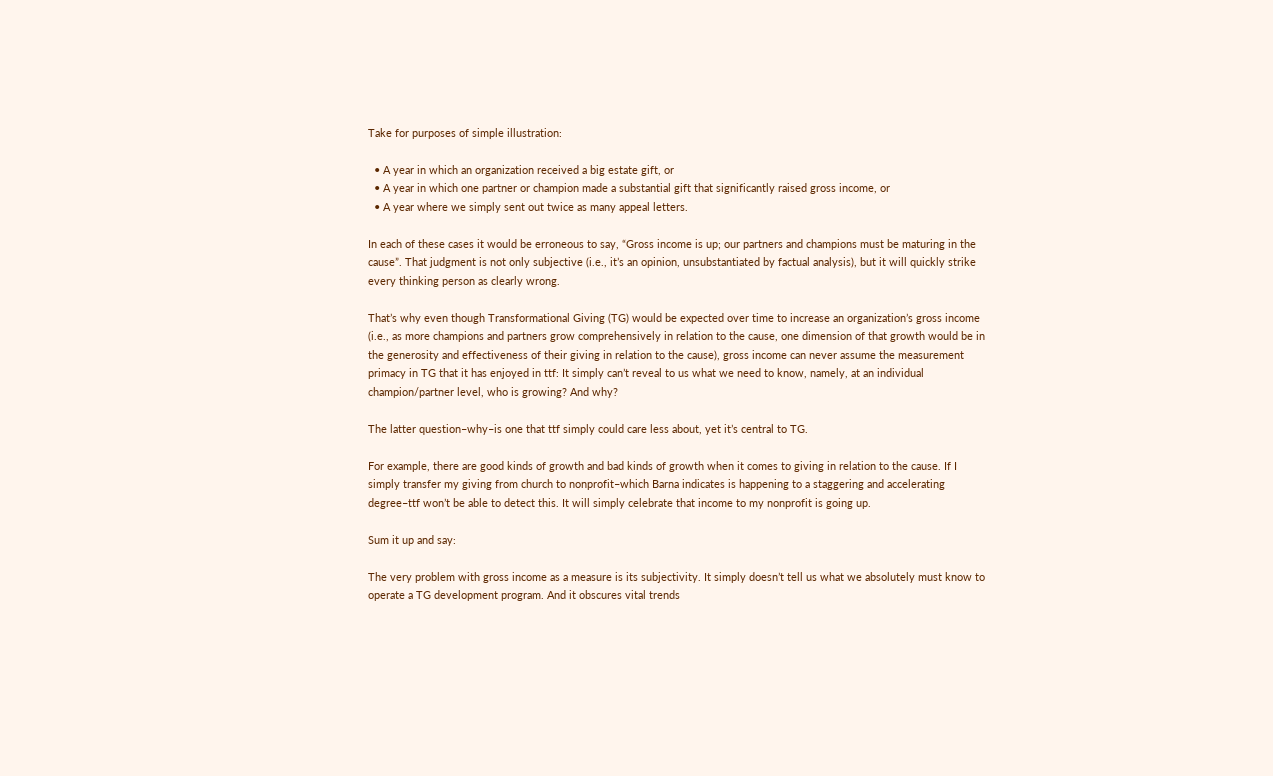Take for purposes of simple illustration:

  • A year in which an organization received a big estate gift, or
  • A year in which one partner or champion made a substantial gift that significantly raised gross income, or
  • A year where we simply sent out twice as many appeal letters.

In each of these cases it would be erroneous to say, “Gross income is up; our partners and champions must be maturing in the cause”. That judgment is not only subjective (i.e., it’s an opinion, unsubstantiated by factual analysis), but it will quickly strike every thinking person as clearly wrong.

That’s why even though Transformational Giving (TG) would be expected over time to increase an organization’s gross income (i.e., as more champions and partners grow comprehensively in relation to the cause, one dimension of that growth would be in the generosity and effectiveness of their giving in relation to the cause), gross income can never assume the measurement primacy in TG that it has enjoyed in ttf: It simply can’t reveal to us what we need to know, namely, at an individual champion/partner level, who is growing? And why?

The latter question–why–is one that ttf simply could care less about, yet it’s central to TG.

For example, there are good kinds of growth and bad kinds of growth when it comes to giving in relation to the cause. If I simply transfer my giving from church to nonprofit–which Barna indicates is happening to a staggering and accelerating degree–ttf won’t be able to detect this. It will simply celebrate that income to my nonprofit is going up.

Sum it up and say:

The very problem with gross income as a measure is its subjectivity. It simply doesn’t tell us what we absolutely must know to operate a TG development program. And it obscures vital trends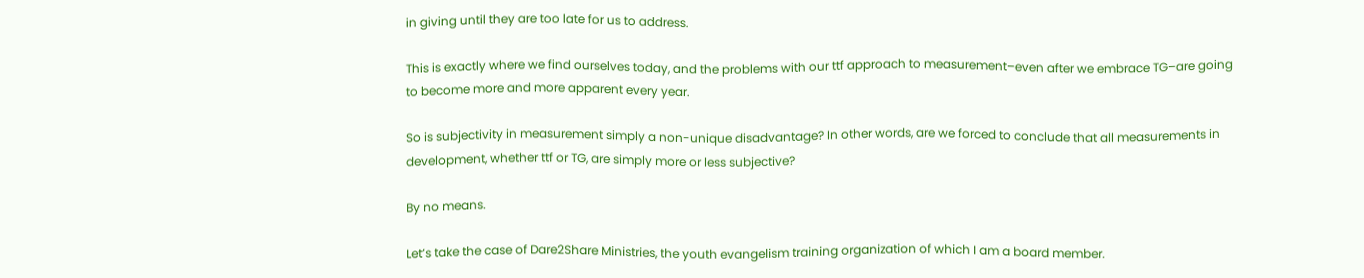in giving until they are too late for us to address.

This is exactly where we find ourselves today, and the problems with our ttf approach to measurement–even after we embrace TG–are going to become more and more apparent every year.

So is subjectivity in measurement simply a non-unique disadvantage? In other words, are we forced to conclude that all measurements in development, whether ttf or TG, are simply more or less subjective?

By no means.

Let’s take the case of Dare2Share Ministries, the youth evangelism training organization of which I am a board member.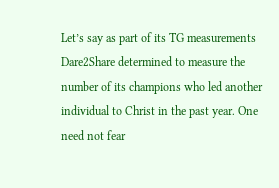Let’s say as part of its TG measurements Dare2Share determined to measure the number of its champions who led another individual to Christ in the past year. One need not fear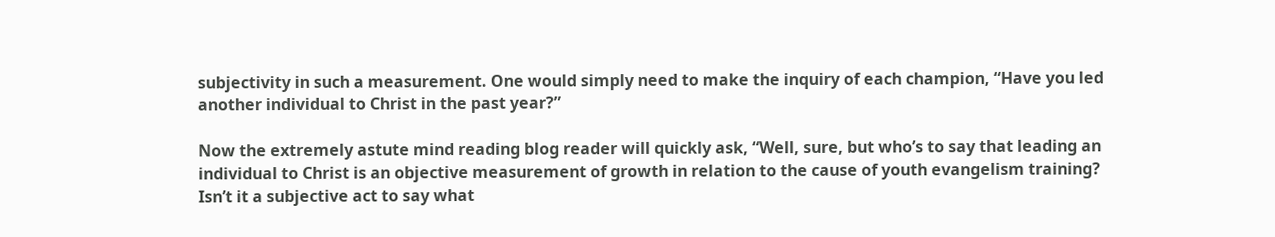subjectivity in such a measurement. One would simply need to make the inquiry of each champion, “Have you led another individual to Christ in the past year?”

Now the extremely astute mind reading blog reader will quickly ask, “Well, sure, but who’s to say that leading an individual to Christ is an objective measurement of growth in relation to the cause of youth evangelism training? Isn’t it a subjective act to say what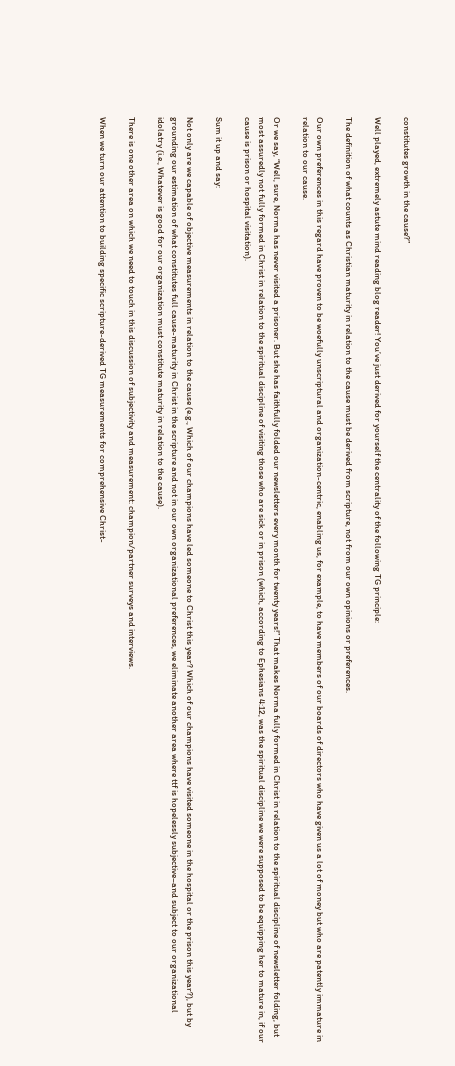constitutes growth in the cause?”

Well played, extremely astute mind reading blog reader! You’ve just derived for yourself the centrality of the following TG principle:

The definition of what counts as Christian maturity in relation to the cause must be derived from scripture, not from our own opinions or preferences.

Our own preferences in this regard have proven to be woefully unscriptural and organization-centric, enabling us, for example, to have members of our boards of directors who have given us a lot of money but who are patently immature in relation to our cause.

Or we say, “Well, sure, Norma has never visited a prisoner. But she has faithfully folded our newsletters every month for twenty years!” That makes Norma fully formed in Christ in relation to the spiritual discipline of newsletter folding, but most assuredly not fully formed in Christ in relation to the spiritual discipline of visiting those who are sick or in prison (which, according to Ephesians 4:12, was the spiritual discipline we were supposed to be equipping her to mature in, if our cause is prison or hospital visitation).

Sum it up and say:

Not only are we capable of objective measurements in relation to the cause (e.g., Which of our champions have led someone to Christ this year? Which of our champions have visited someone in the hospital or the prison this year?), but by grounding our estimation of what constitutes full cause-maturity in Christ in the scripture and not in our own organizational preferences, we eliminate another area where ttf is hopelessly subjective–and subject to our organizational idolatry (i.e., Whatever is good for our organization must constitute maturity in relation to the cause).

There is one other area on which we need to touch in this discussion of subjectivity and measurement: champion/partner surveys and interviews.

When we turn our attention to building specific scripture-derived TG measurements for comprehensive Christ-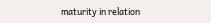maturity in relation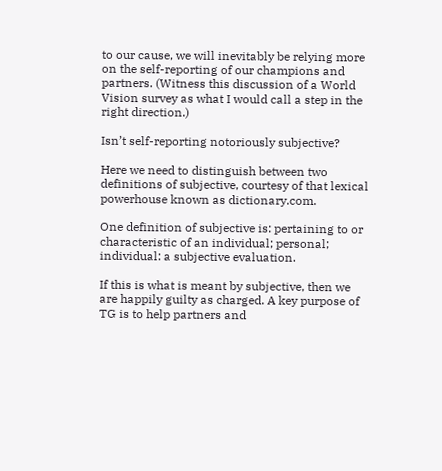to our cause, we will inevitably be relying more on the self-reporting of our champions and partners. (Witness this discussion of a World Vision survey as what I would call a step in the right direction.)

Isn’t self-reporting notoriously subjective?

Here we need to distinguish between two definitions of subjective, courtesy of that lexical powerhouse known as dictionary.com.

One definition of subjective is: pertaining to or characteristic of an individual; personal; individual: a subjective evaluation.

If this is what is meant by subjective, then we are happily guilty as charged. A key purpose of TG is to help partners and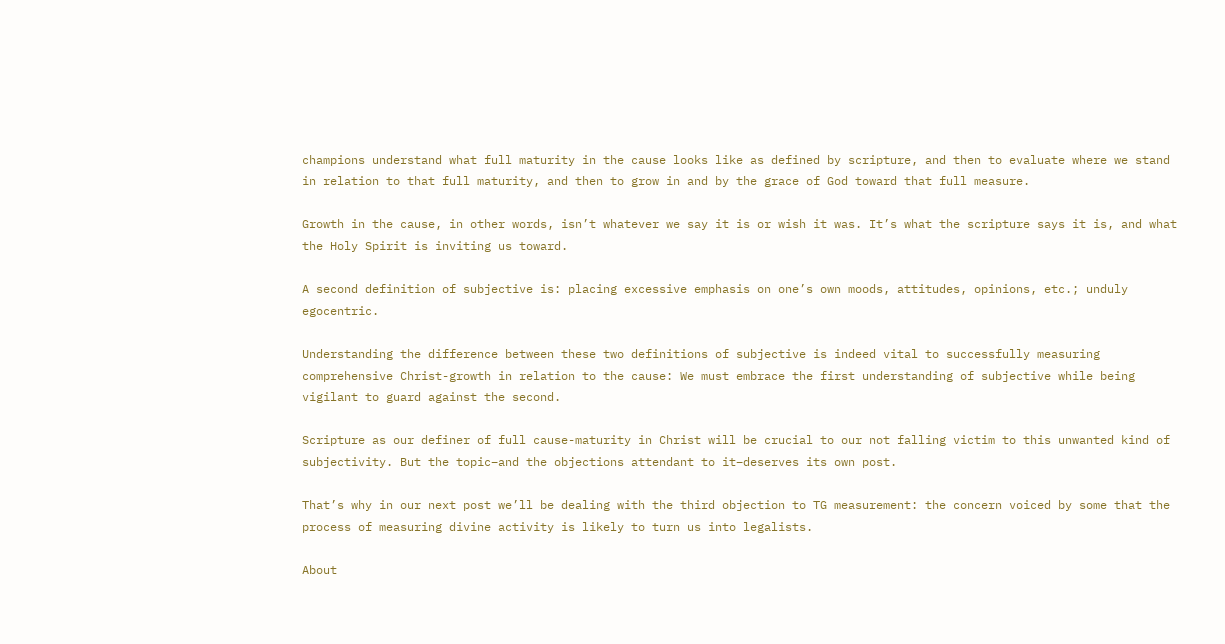champions understand what full maturity in the cause looks like as defined by scripture, and then to evaluate where we stand in relation to that full maturity, and then to grow in and by the grace of God toward that full measure.

Growth in the cause, in other words, isn’t whatever we say it is or wish it was. It’s what the scripture says it is, and what the Holy Spirit is inviting us toward.

A second definition of subjective is: placing excessive emphasis on one’s own moods, attitudes, opinions, etc.; unduly egocentric.

Understanding the difference between these two definitions of subjective is indeed vital to successfully measuring comprehensive Christ-growth in relation to the cause: We must embrace the first understanding of subjective while being vigilant to guard against the second.

Scripture as our definer of full cause-maturity in Christ will be crucial to our not falling victim to this unwanted kind of subjectivity. But the topic–and the objections attendant to it–deserves its own post.

That’s why in our next post we’ll be dealing with the third objection to TG measurement: the concern voiced by some that the process of measuring divine activity is likely to turn us into legalists.

About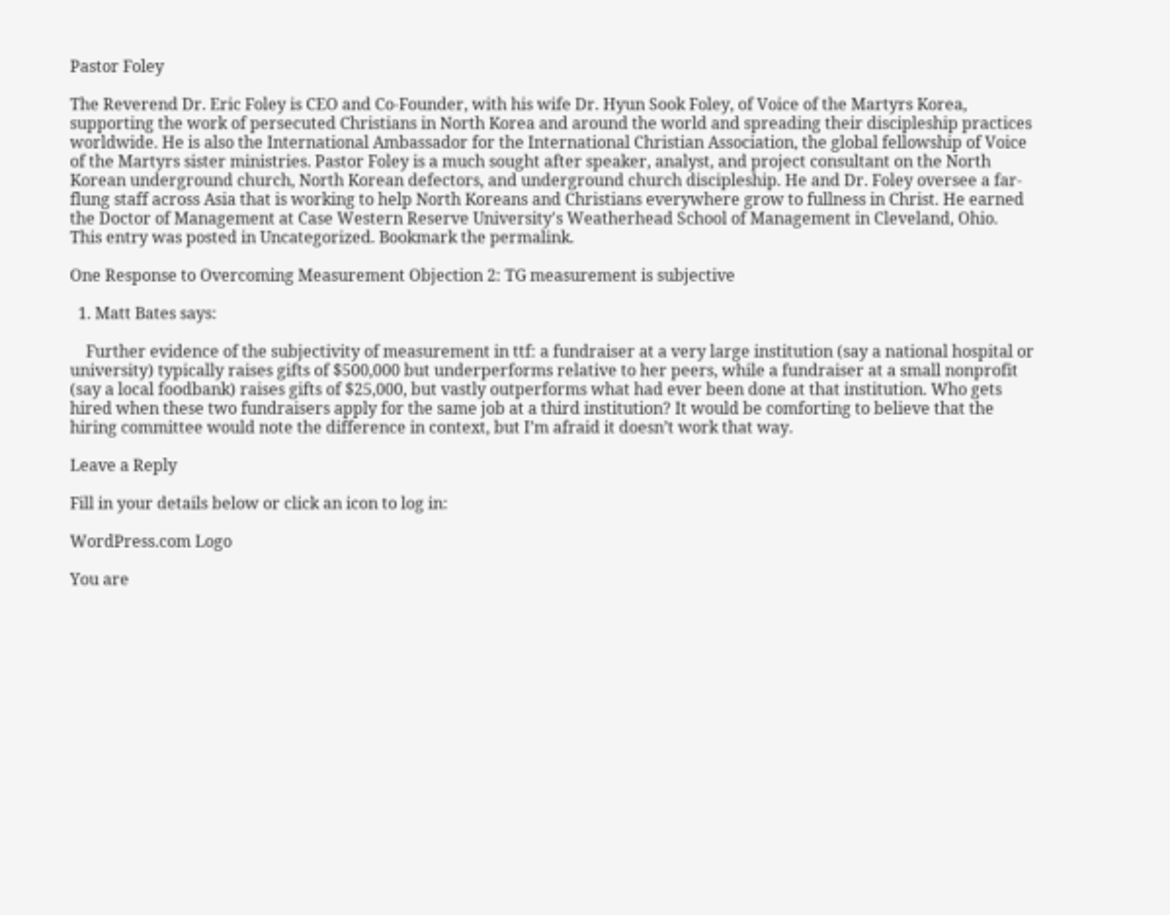Pastor Foley

The Reverend Dr. Eric Foley is CEO and Co-Founder, with his wife Dr. Hyun Sook Foley, of Voice of the Martyrs Korea, supporting the work of persecuted Christians in North Korea and around the world and spreading their discipleship practices worldwide. He is also the International Ambassador for the International Christian Association, the global fellowship of Voice of the Martyrs sister ministries. Pastor Foley is a much sought after speaker, analyst, and project consultant on the North Korean underground church, North Korean defectors, and underground church discipleship. He and Dr. Foley oversee a far-flung staff across Asia that is working to help North Koreans and Christians everywhere grow to fullness in Christ. He earned the Doctor of Management at Case Western Reserve University's Weatherhead School of Management in Cleveland, Ohio.
This entry was posted in Uncategorized. Bookmark the permalink.

One Response to Overcoming Measurement Objection 2: TG measurement is subjective

  1. Matt Bates says:

    Further evidence of the subjectivity of measurement in ttf: a fundraiser at a very large institution (say a national hospital or university) typically raises gifts of $500,000 but underperforms relative to her peers, while a fundraiser at a small nonprofit (say a local foodbank) raises gifts of $25,000, but vastly outperforms what had ever been done at that institution. Who gets hired when these two fundraisers apply for the same job at a third institution? It would be comforting to believe that the hiring committee would note the difference in context, but I’m afraid it doesn’t work that way.

Leave a Reply

Fill in your details below or click an icon to log in:

WordPress.com Logo

You are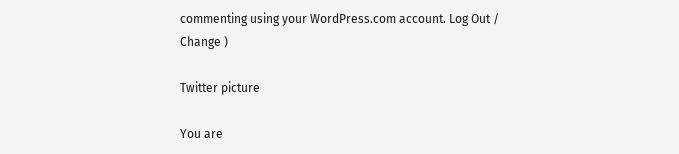commenting using your WordPress.com account. Log Out / Change )

Twitter picture

You are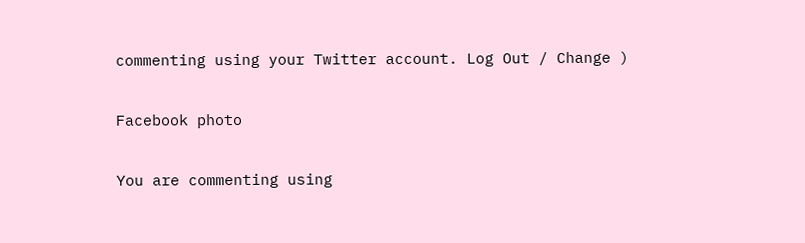commenting using your Twitter account. Log Out / Change )

Facebook photo

You are commenting using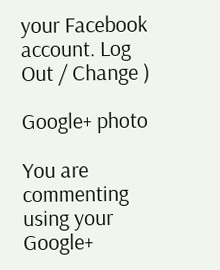your Facebook account. Log Out / Change )

Google+ photo

You are commenting using your Google+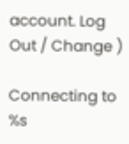account. Log Out / Change )

Connecting to %s